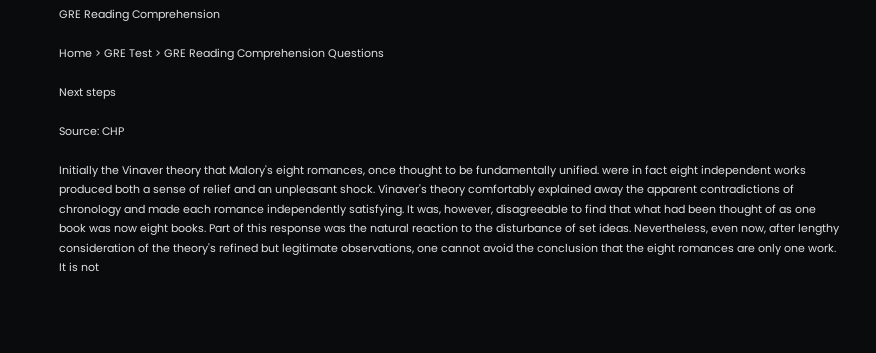GRE Reading Comprehension

Home > GRE Test > GRE Reading Comprehension Questions

Next steps

Source: CHP

Initially the Vinaver theory that Malory's eight romances, once thought to be fundamentally unified. were in fact eight independent works produced both a sense of relief and an unpleasant shock. Vinaver's theory comfortably explained away the apparent contradictions of chronology and made each romance independently satisfying. It was, however, disagreeable to find that what had been thought of as one book was now eight books. Part of this response was the natural reaction to the disturbance of set ideas. Nevertheless, even now, after lengthy consideration of the theory's refined but legitimate observations, one cannot avoid the conclusion that the eight romances are only one work. It is not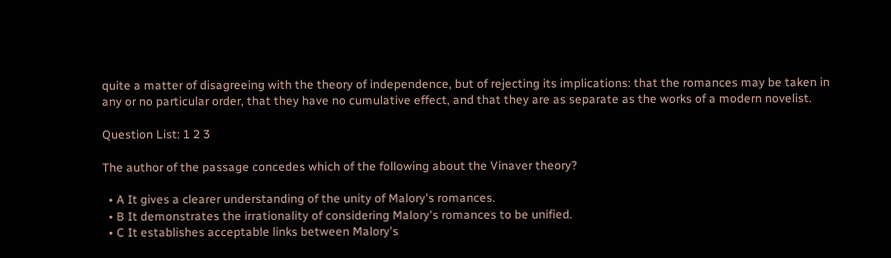quite a matter of disagreeing with the theory of independence, but of rejecting its implications: that the romances may be taken in any or no particular order, that they have no cumulative effect, and that they are as separate as the works of a modern novelist.

Question List: 1 2 3

The author of the passage concedes which of the following about the Vinaver theory?

  • A It gives a clearer understanding of the unity of Malory's romances.
  • B It demonstrates the irrationality of considering Malory's romances to be unified.
  • C It establishes acceptable links between Malory's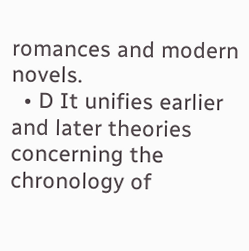romances and modern novels.
  • D It unifies earlier and later theories concerning the chronology of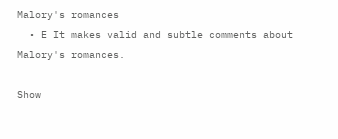Malory's romances
  • E It makes valid and subtle comments about Malory's romances.

Show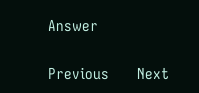Answer

Previous       Next